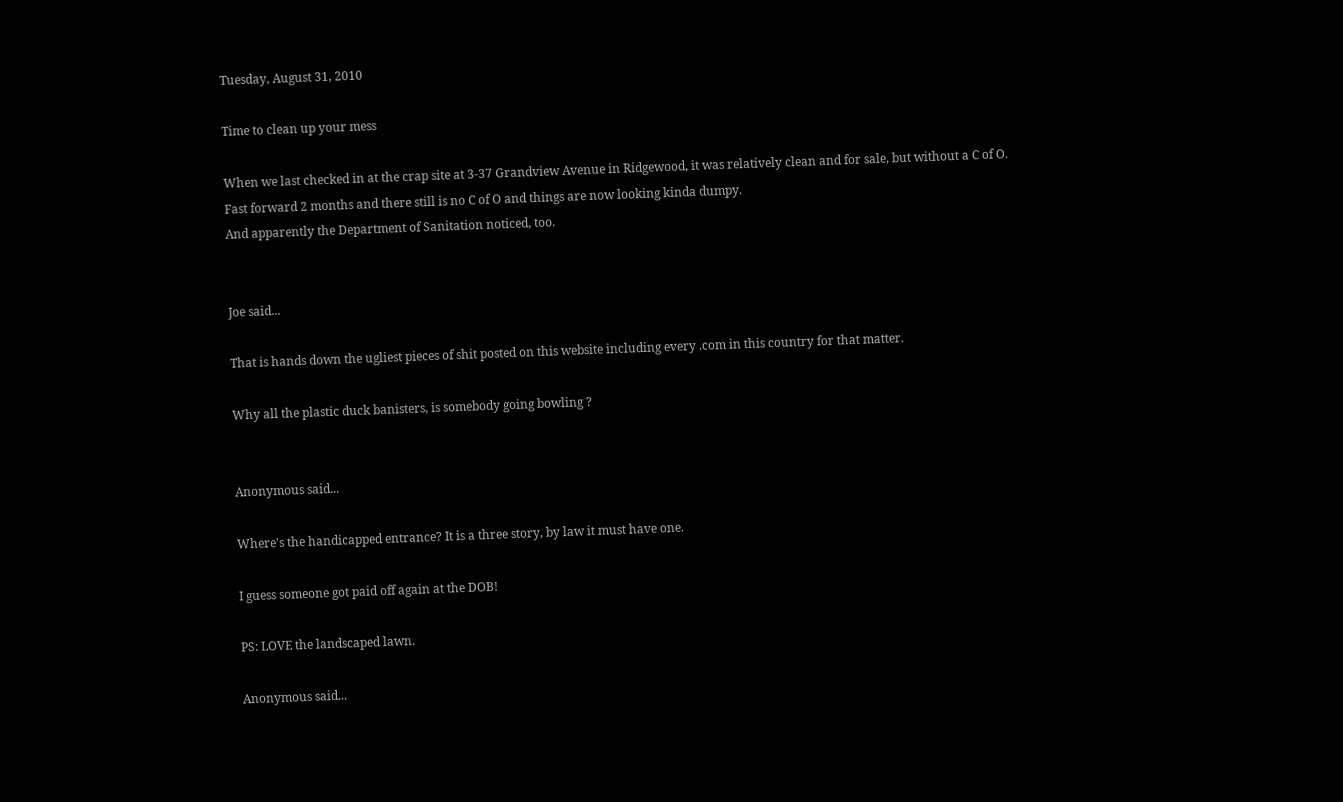Tuesday, August 31, 2010

Time to clean up your mess

When we last checked in at the crap site at 3-37 Grandview Avenue in Ridgewood, it was relatively clean and for sale, but without a C of O.
Fast forward 2 months and there still is no C of O and things are now looking kinda dumpy.
And apparently the Department of Sanitation noticed, too.


Joe said...

That is hands down the ugliest pieces of shit posted on this website including every .com in this country for that matter.

Why all the plastic duck banisters, is somebody going bowling ?


Anonymous said...

Where's the handicapped entrance? It is a three story, by law it must have one.

I guess someone got paid off again at the DOB!

PS: LOVE the landscaped lawn.

Anonymous said...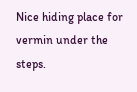Nice hiding place for vermin under the steps.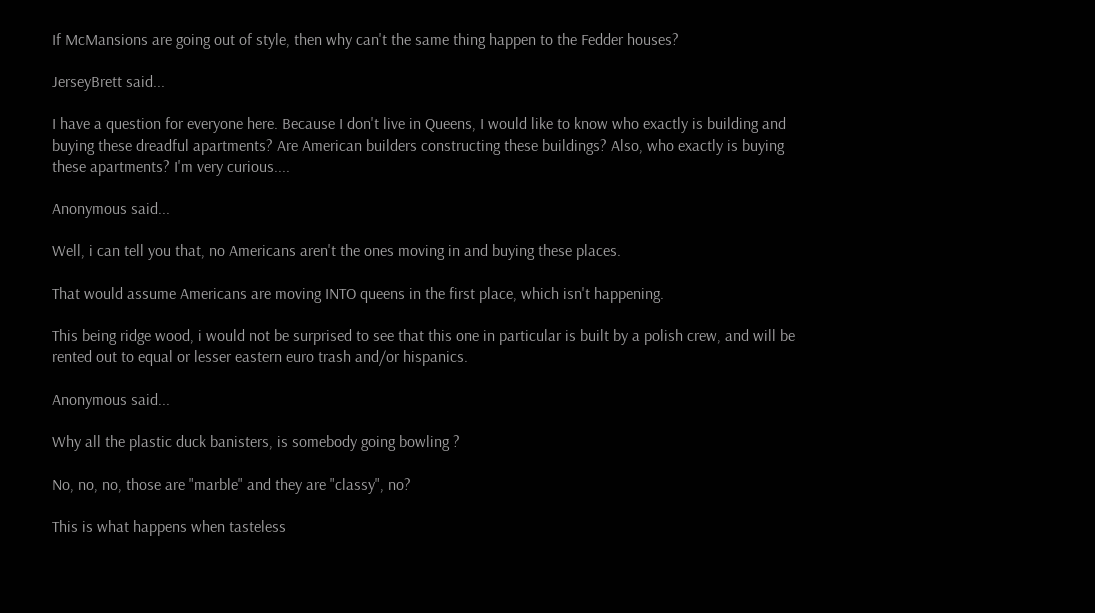If McMansions are going out of style, then why can't the same thing happen to the Fedder houses?

JerseyBrett said...

I have a question for everyone here. Because I don't live in Queens, I would like to know who exactly is building and buying these dreadful apartments? Are American builders constructing these buildings? Also, who exactly is buying these apartments? I'm very curious....

Anonymous said...

Well, i can tell you that, no Americans aren't the ones moving in and buying these places.

That would assume Americans are moving INTO queens in the first place, which isn't happening.

This being ridge wood, i would not be surprised to see that this one in particular is built by a polish crew, and will be rented out to equal or lesser eastern euro trash and/or hispanics.

Anonymous said...

Why all the plastic duck banisters, is somebody going bowling ?

No, no, no, those are "marble" and they are "classy", no?

This is what happens when tasteless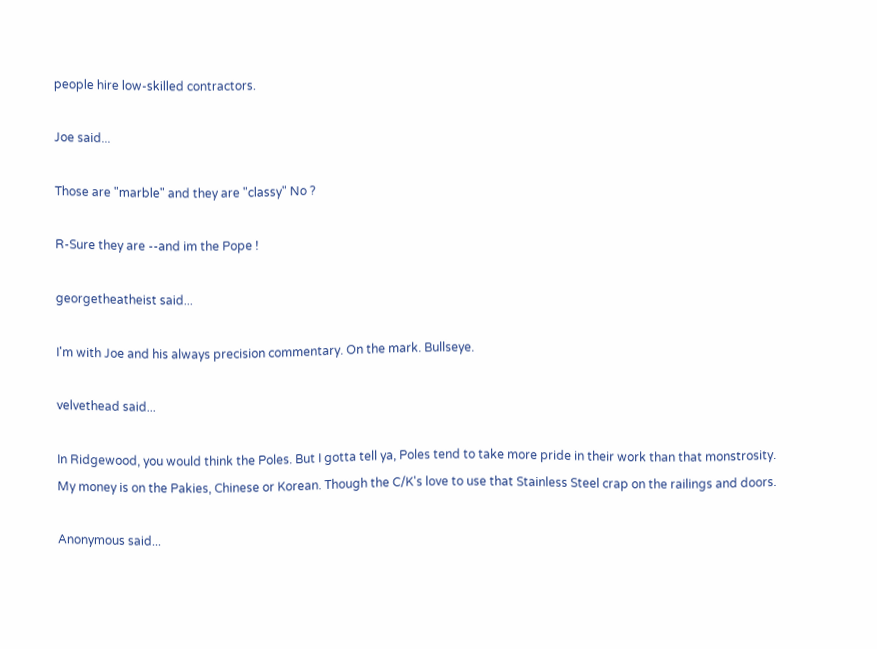people hire low-skilled contractors.

Joe said...

Those are "marble" and they are "classy" No ?

R-Sure they are --and im the Pope !

georgetheatheist said...

I'm with Joe and his always precision commentary. On the mark. Bullseye.

velvethead said...

In Ridgewood, you would think the Poles. But I gotta tell ya, Poles tend to take more pride in their work than that monstrosity. My money is on the Pakies, Chinese or Korean. Though the C/K's love to use that Stainless Steel crap on the railings and doors.

Anonymous said...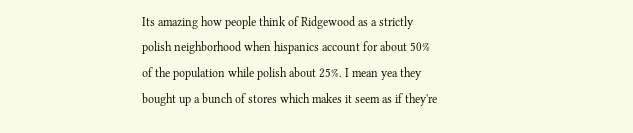Its amazing how people think of Ridgewood as a strictly polish neighborhood when hispanics account for about 50% of the population while polish about 25%. I mean yea they bought up a bunch of stores which makes it seem as if they're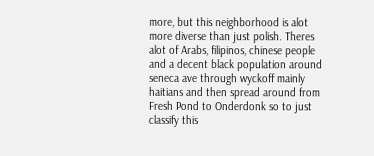more, but this neighborhood is alot more diverse than just polish. Theres alot of Arabs, filipinos, chinese people and a decent black population around seneca ave through wyckoff mainly haitians and then spread around from Fresh Pond to Onderdonk so to just classify this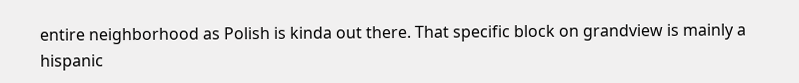entire neighborhood as Polish is kinda out there. That specific block on grandview is mainly a hispanic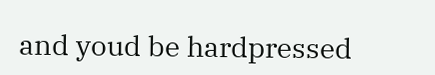and youd be hardpressed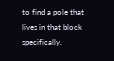to find a pole that lives in that block specifically.